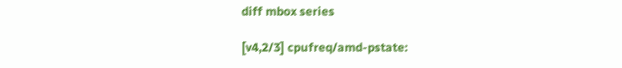diff mbox series

[v4,2/3] cpufreq/amd-pstate: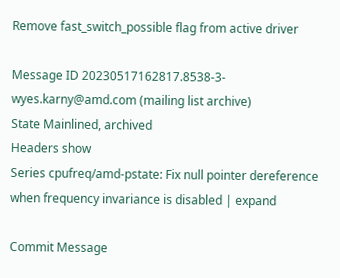Remove fast_switch_possible flag from active driver

Message ID 20230517162817.8538-3-wyes.karny@amd.com (mailing list archive)
State Mainlined, archived
Headers show
Series cpufreq/amd-pstate: Fix null pointer dereference when frequency invariance is disabled | expand

Commit Message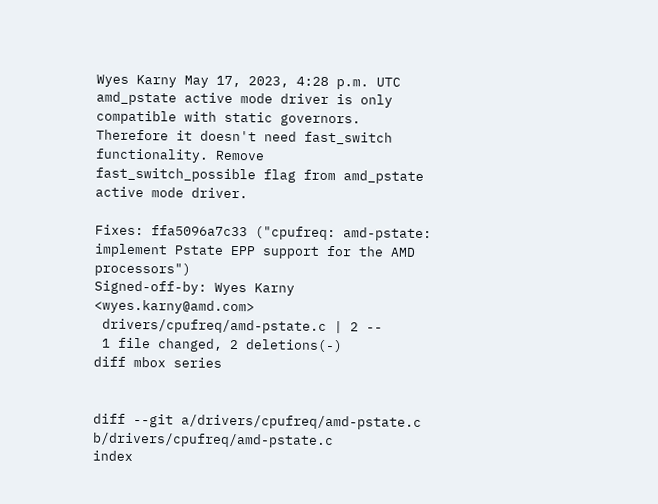Wyes Karny May 17, 2023, 4:28 p.m. UTC
amd_pstate active mode driver is only compatible with static governors.
Therefore it doesn't need fast_switch functionality. Remove
fast_switch_possible flag from amd_pstate active mode driver.

Fixes: ffa5096a7c33 ("cpufreq: amd-pstate: implement Pstate EPP support for the AMD processors")
Signed-off-by: Wyes Karny <wyes.karny@amd.com>
 drivers/cpufreq/amd-pstate.c | 2 --
 1 file changed, 2 deletions(-)
diff mbox series


diff --git a/drivers/cpufreq/amd-pstate.c b/drivers/cpufreq/amd-pstate.c
index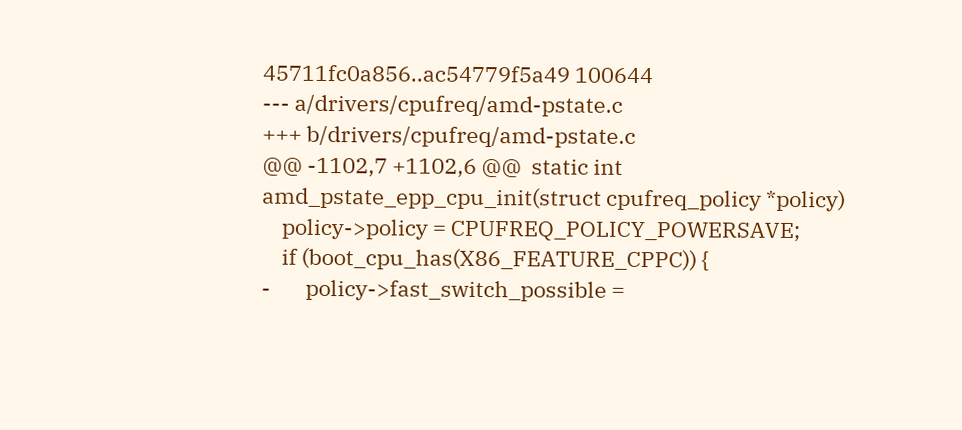45711fc0a856..ac54779f5a49 100644
--- a/drivers/cpufreq/amd-pstate.c
+++ b/drivers/cpufreq/amd-pstate.c
@@ -1102,7 +1102,6 @@  static int amd_pstate_epp_cpu_init(struct cpufreq_policy *policy)
    policy->policy = CPUFREQ_POLICY_POWERSAVE;
    if (boot_cpu_has(X86_FEATURE_CPPC)) {
-       policy->fast_switch_possible =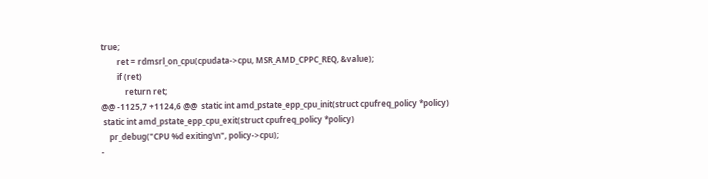true;
        ret = rdmsrl_on_cpu(cpudata->cpu, MSR_AMD_CPPC_REQ, &value);
        if (ret)
            return ret;
@@ -1125,7 +1124,6 @@  static int amd_pstate_epp_cpu_init(struct cpufreq_policy *policy)
 static int amd_pstate_epp_cpu_exit(struct cpufreq_policy *policy)
    pr_debug("CPU %d exiting\n", policy->cpu);
-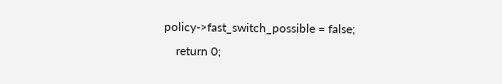policy->fast_switch_possible = false;
    return 0;